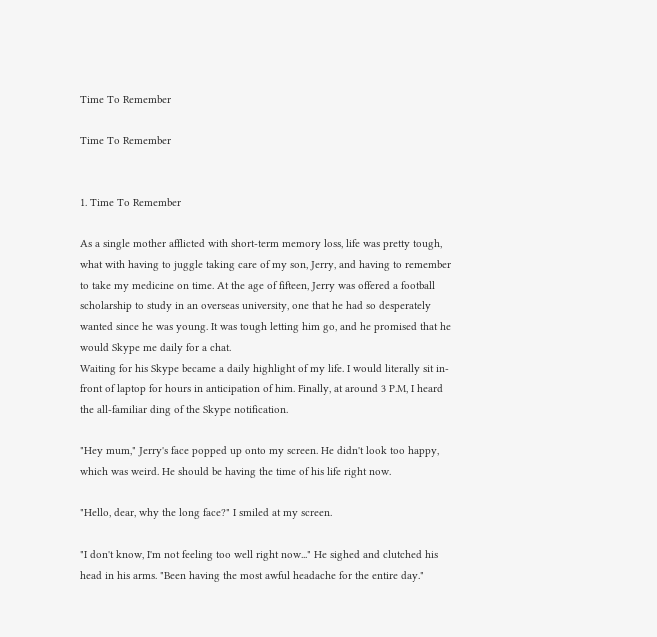Time To Remember

Time To Remember


1. Time To Remember

As a single mother afflicted with short-term memory loss, life was pretty tough, what with having to juggle taking care of my son, Jerry, and having to remember to take my medicine on time. At the age of fifteen, Jerry was offered a football scholarship to study in an overseas university, one that he had so desperately wanted since he was young. It was tough letting him go, and he promised that he would Skype me daily for a chat.
Waiting for his Skype became a daily highlight of my life. I would literally sit in-front of laptop for hours in anticipation of him. Finally, at around 3 P.M, I heard the all-familiar ding of the Skype notification.

"Hey mum," Jerry's face popped up onto my screen. He didn't look too happy, which was weird. He should be having the time of his life right now.

"Hello, dear, why the long face?" I smiled at my screen.

"I don't know, I'm not feeling too well right now..." He sighed and clutched his head in his arms. "Been having the most awful headache for the entire day."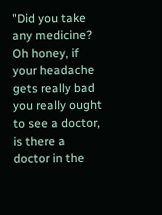"Did you take any medicine? Oh honey, if your headache gets really bad you really ought to see a doctor, is there a doctor in the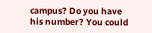campus? Do you have his number? You could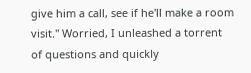give him a call, see if he'll make a room visit." Worried, I unleashed a torrent of questions and quickly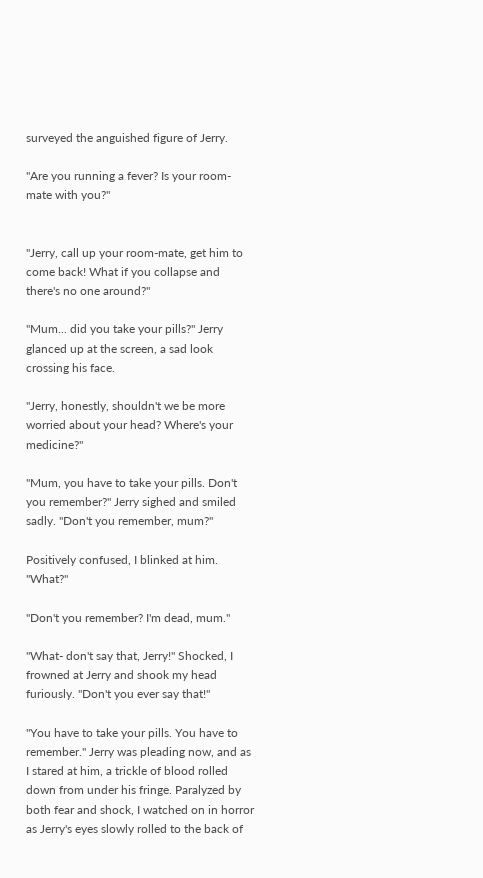surveyed the anguished figure of Jerry.

"Are you running a fever? Is your room-mate with you?"


"Jerry, call up your room-mate, get him to come back! What if you collapse and there's no one around?"

"Mum... did you take your pills?" Jerry glanced up at the screen, a sad look crossing his face.

"Jerry, honestly, shouldn't we be more worried about your head? Where's your medicine?"

"Mum, you have to take your pills. Don't you remember?" Jerry sighed and smiled sadly. "Don't you remember, mum?"

Positively confused, I blinked at him. "What?"

"Don't you remember? I'm dead, mum."

"What- don't say that, Jerry!" Shocked, I frowned at Jerry and shook my head furiously. "Don't you ever say that!"

"You have to take your pills. You have to remember." Jerry was pleading now, and as I stared at him, a trickle of blood rolled down from under his fringe. Paralyzed by both fear and shock, I watched on in horror as Jerry's eyes slowly rolled to the back of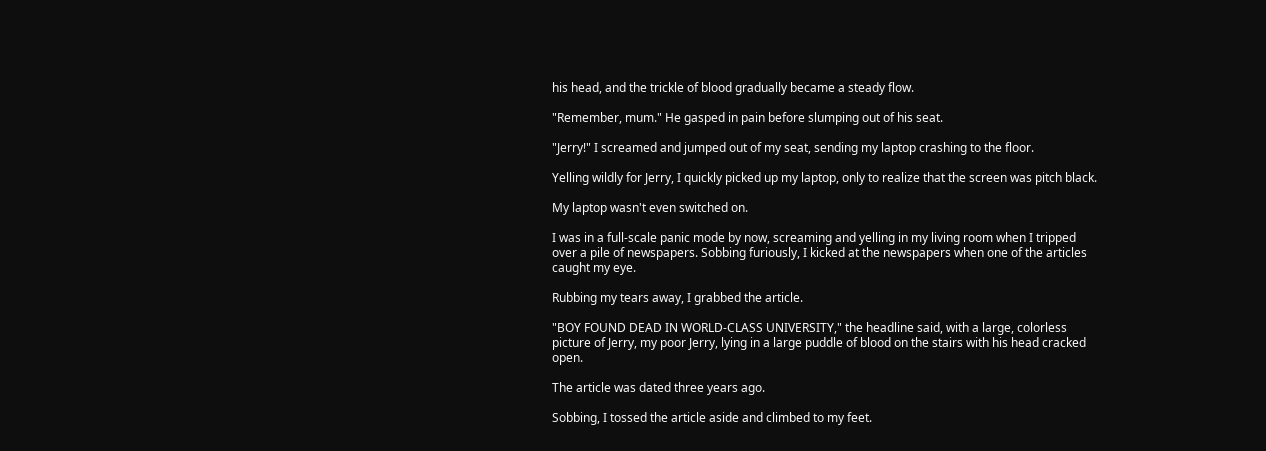his head, and the trickle of blood gradually became a steady flow.

"Remember, mum." He gasped in pain before slumping out of his seat.

"Jerry!" I screamed and jumped out of my seat, sending my laptop crashing to the floor.

Yelling wildly for Jerry, I quickly picked up my laptop, only to realize that the screen was pitch black.

My laptop wasn't even switched on.

I was in a full-scale panic mode by now, screaming and yelling in my living room when I tripped over a pile of newspapers. Sobbing furiously, I kicked at the newspapers when one of the articles caught my eye.

Rubbing my tears away, I grabbed the article.

"BOY FOUND DEAD IN WORLD-CLASS UNIVERSITY," the headline said, with a large, colorless picture of Jerry, my poor Jerry, lying in a large puddle of blood on the stairs with his head cracked open.

The article was dated three years ago.

Sobbing, I tossed the article aside and climbed to my feet.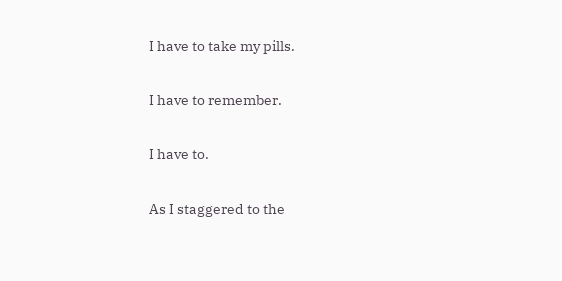I have to take my pills.

I have to remember.

I have to.

As I staggered to the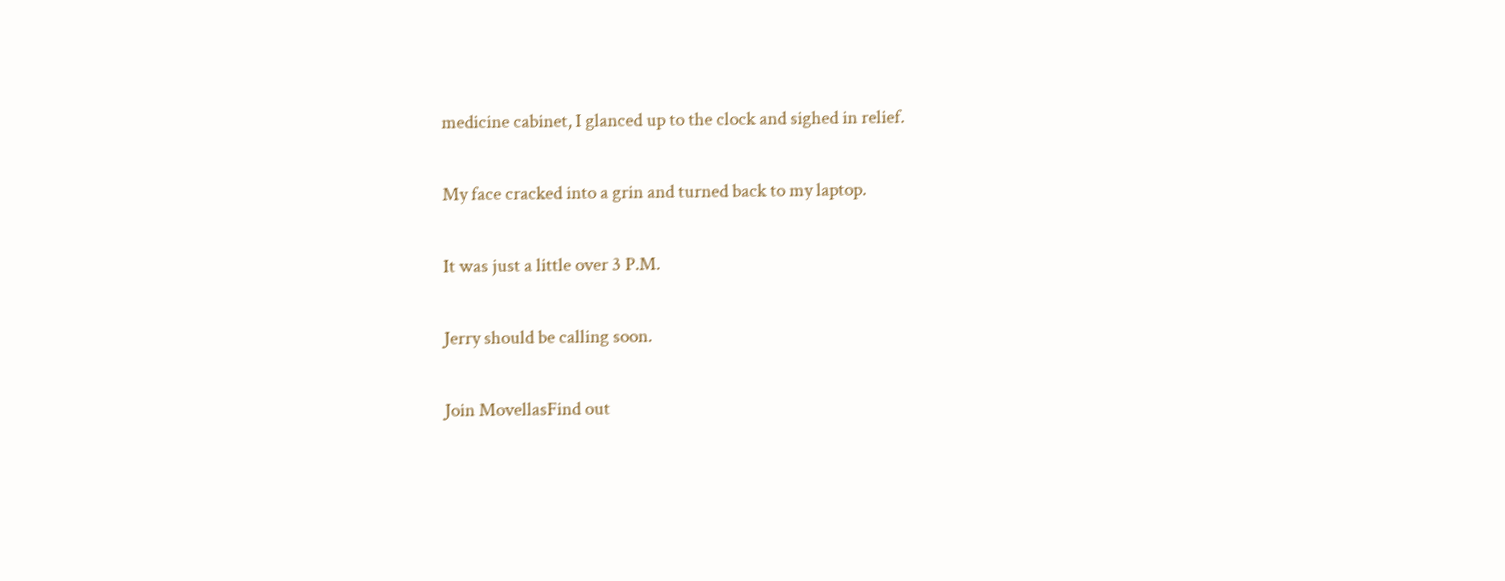medicine cabinet, I glanced up to the clock and sighed in relief.

My face cracked into a grin and turned back to my laptop.

It was just a little over 3 P.M.

Jerry should be calling soon.

Join MovellasFind out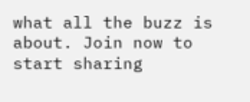what all the buzz is about. Join now to start sharing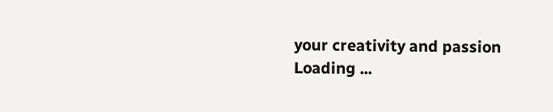your creativity and passion
Loading ...